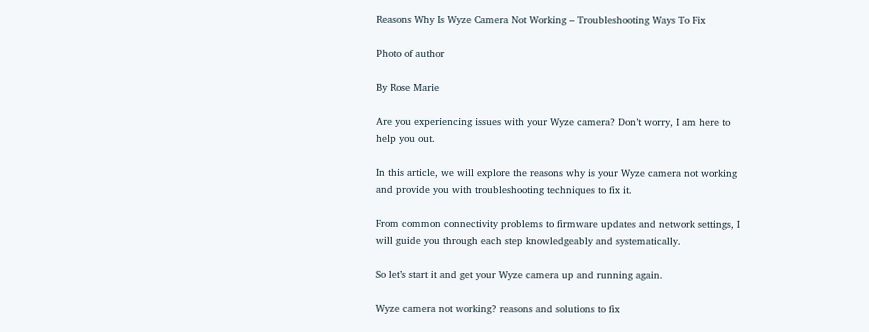Reasons Why Is Wyze Camera Not Working – Troubleshooting Ways To Fix

Photo of author

By Rose Marie

Are you experiencing issues with your Wyze camera? Don’t worry, I am here to help you out.

In this article, we will explore the reasons why is your Wyze camera not working and provide you with troubleshooting techniques to fix it.

From common connectivity problems to firmware updates and network settings, I will guide you through each step knowledgeably and systematically.

So let’s start it and get your Wyze camera up and running again.

Wyze camera not working? reasons and solutions to fix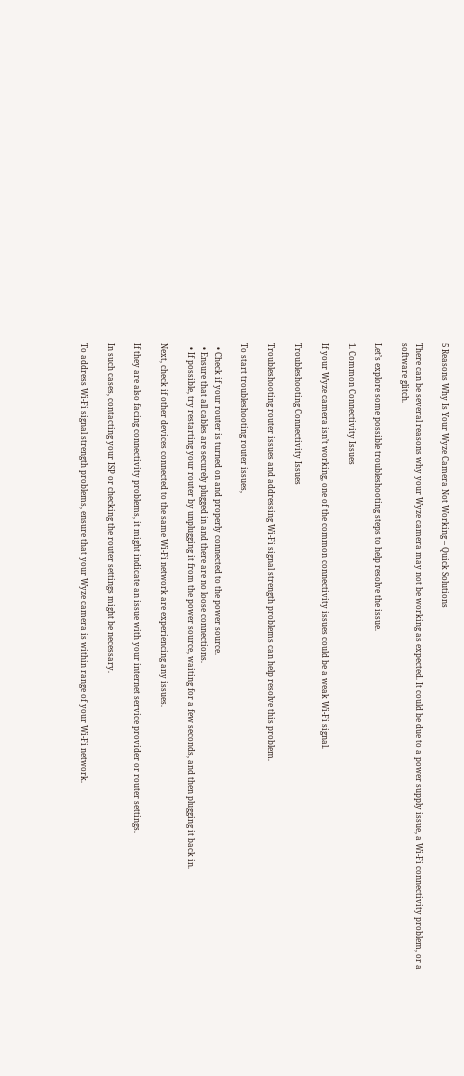5 Reasons Why Is Your Wyze Camera Not Working – Quick Solutions

There can be several reasons why your Wyze camera may not be working as expected. It could be due to a power supply issue, a Wi-Fi connectivity problem, or a software glitch.

Let’s explore some possible troubleshooting steps to help resolve the issue.

1. Common Connectivity Issues

If your Wyze camera isn’t working, one of the common connectivity issues could be a weak Wi-Fi signal.

Troubleshooting Connectivity Issues

Troubleshooting router issues and addressing Wi-Fi signal strength problems can help resolve this problem.

To start troubleshooting router issues,

  • Check if your router is turned on and properly connected to the power source.
  • Ensure that all cables are securely plugged in and there are no loose connections.
  • If possible, try restarting your router by unplugging it from the power source, waiting for a few seconds, and then plugging it back in.

Next, check if other devices connected to the same Wi-Fi network are experiencing any issues.

If they are also facing connectivity problems, it might indicate an issue with your internet service provider or router settings.

In such cases, contacting your ISP or checking the router settings might be necessary.

To address Wi-Fi signal strength problems, ensure that your Wyze camera is within range of your Wi-Fi network.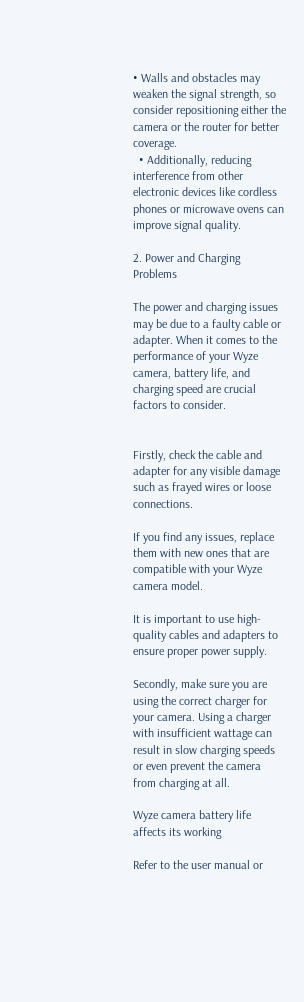• Walls and obstacles may weaken the signal strength, so consider repositioning either the camera or the router for better coverage.
  • Additionally, reducing interference from other electronic devices like cordless phones or microwave ovens can improve signal quality.

2. Power and Charging Problems

The power and charging issues may be due to a faulty cable or adapter. When it comes to the performance of your Wyze camera, battery life, and charging speed are crucial factors to consider.


Firstly, check the cable and adapter for any visible damage such as frayed wires or loose connections.

If you find any issues, replace them with new ones that are compatible with your Wyze camera model.

It is important to use high-quality cables and adapters to ensure proper power supply.

Secondly, make sure you are using the correct charger for your camera. Using a charger with insufficient wattage can result in slow charging speeds or even prevent the camera from charging at all.

Wyze camera battery life affects its working

Refer to the user manual or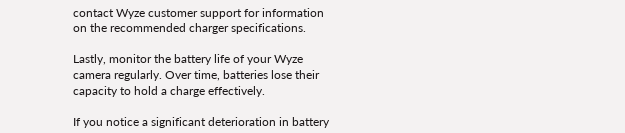contact Wyze customer support for information on the recommended charger specifications.

Lastly, monitor the battery life of your Wyze camera regularly. Over time, batteries lose their capacity to hold a charge effectively.

If you notice a significant deterioration in battery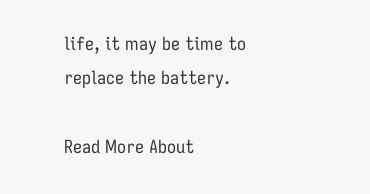life, it may be time to replace the battery.

Read More About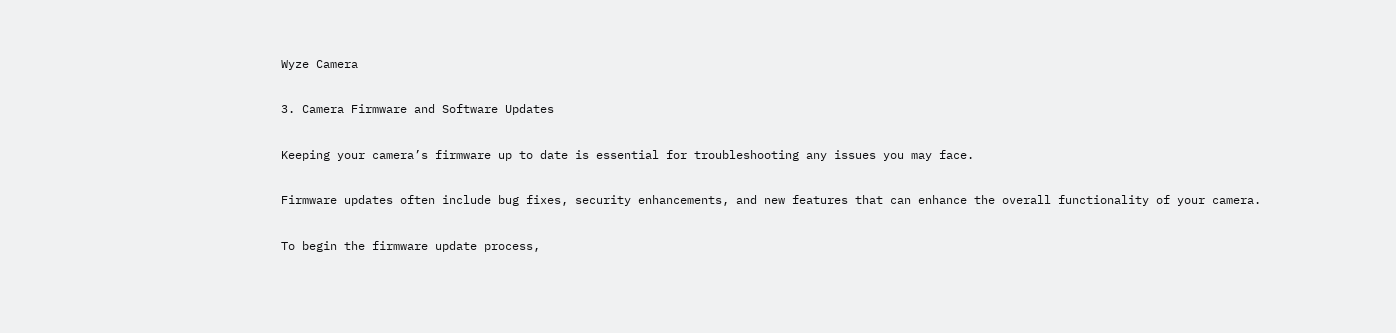Wyze Camera

3. Camera Firmware and Software Updates

Keeping your camera’s firmware up to date is essential for troubleshooting any issues you may face.

Firmware updates often include bug fixes, security enhancements, and new features that can enhance the overall functionality of your camera.

To begin the firmware update process,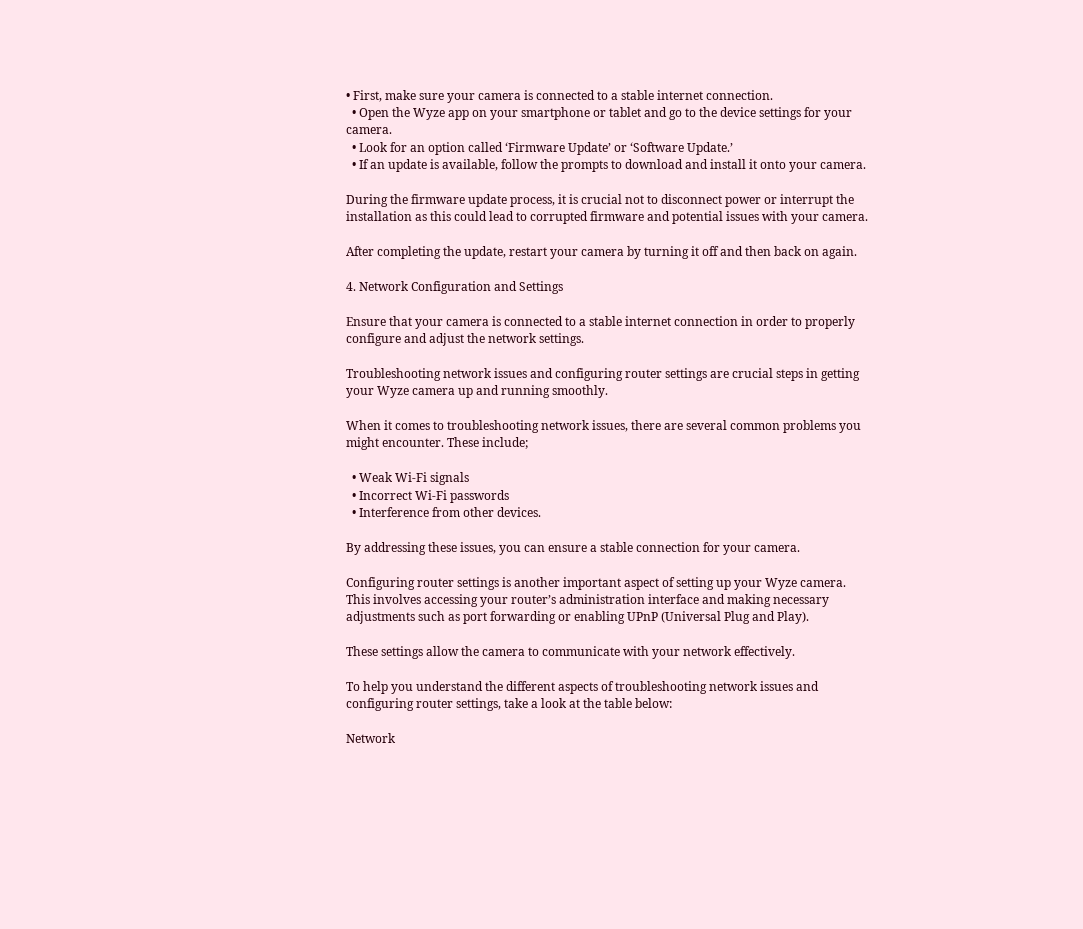• First, make sure your camera is connected to a stable internet connection.
  • Open the Wyze app on your smartphone or tablet and go to the device settings for your camera.
  • Look for an option called ‘Firmware Update’ or ‘Software Update.’
  • If an update is available, follow the prompts to download and install it onto your camera.

During the firmware update process, it is crucial not to disconnect power or interrupt the installation as this could lead to corrupted firmware and potential issues with your camera.

After completing the update, restart your camera by turning it off and then back on again.

4. Network Configuration and Settings

Ensure that your camera is connected to a stable internet connection in order to properly configure and adjust the network settings.

Troubleshooting network issues and configuring router settings are crucial steps in getting your Wyze camera up and running smoothly.

When it comes to troubleshooting network issues, there are several common problems you might encounter. These include;

  • Weak Wi-Fi signals
  • Incorrect Wi-Fi passwords
  • Interference from other devices.

By addressing these issues, you can ensure a stable connection for your camera.

Configuring router settings is another important aspect of setting up your Wyze camera. This involves accessing your router’s administration interface and making necessary adjustments such as port forwarding or enabling UPnP (Universal Plug and Play).

These settings allow the camera to communicate with your network effectively.

To help you understand the different aspects of troubleshooting network issues and configuring router settings, take a look at the table below:

Network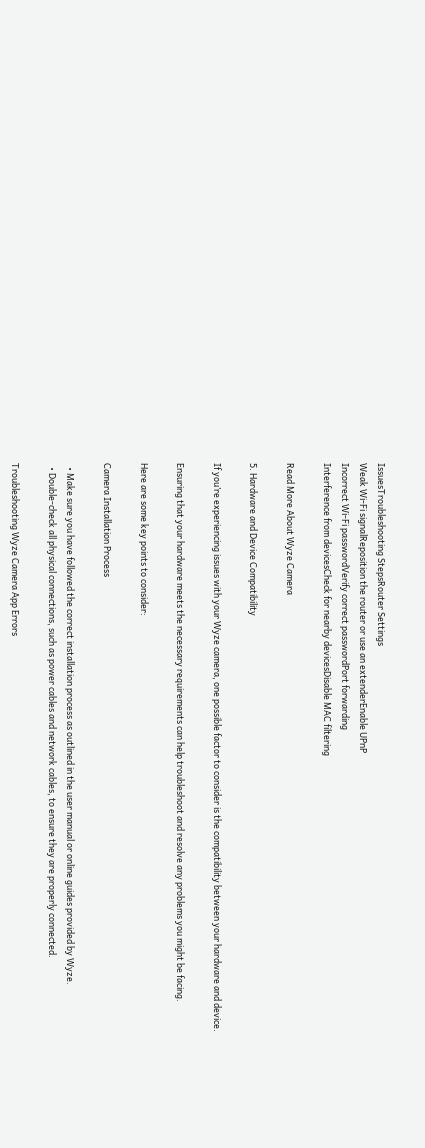IssuesTroubleshooting StepsRouter Settings
Weak Wi-Fi signalReposition the router or use an extenderEnable UPnP
Incorrect Wi-Fi passwordVerify correct passwordPort forwarding
Interference from devicesCheck for nearby devicesDisable MAC filtering

Read More About Wyze Camera

5. Hardware and Device Compatibility

If you’re experiencing issues with your Wyze camera, one possible factor to consider is the compatibility between your hardware and device.

Ensuring that your hardware meets the necessary requirements can help troubleshoot and resolve any problems you might be facing.

Here are some key points to consider:

Camera Installation Process

  • Make sure you have followed the correct installation process as outlined in the user manual or online guides provided by Wyze.
  • Double-check all physical connections, such as power cables and network cables, to ensure they are properly connected.

Troubleshooting Wyze Camera App Errors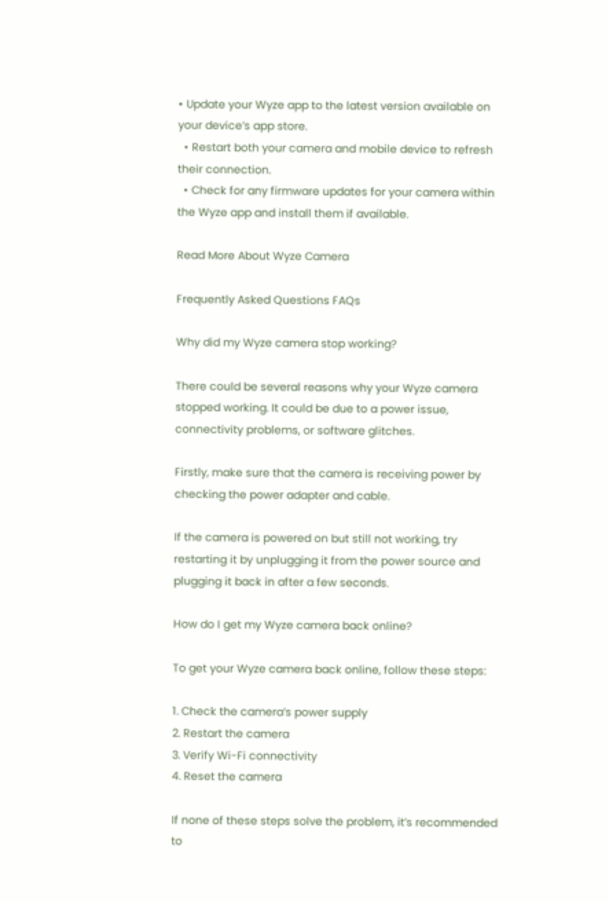• Update your Wyze app to the latest version available on your device’s app store.
  • Restart both your camera and mobile device to refresh their connection.
  • Check for any firmware updates for your camera within the Wyze app and install them if available.

Read More About Wyze Camera

Frequently Asked Questions FAQs

Why did my Wyze camera stop working?

There could be several reasons why your Wyze camera stopped working. It could be due to a power issue, connectivity problems, or software glitches.

Firstly, make sure that the camera is receiving power by checking the power adapter and cable.

If the camera is powered on but still not working, try restarting it by unplugging it from the power source and plugging it back in after a few seconds.

How do I get my Wyze camera back online?

To get your Wyze camera back online, follow these steps:

1. Check the camera’s power supply
2. Restart the camera
3. Verify Wi-Fi connectivity
4. Reset the camera

If none of these steps solve the problem, it’s recommended to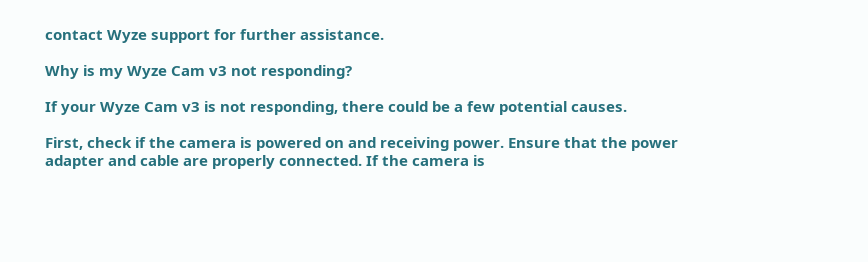contact Wyze support for further assistance.

Why is my Wyze Cam v3 not responding?

If your Wyze Cam v3 is not responding, there could be a few potential causes.

First, check if the camera is powered on and receiving power. Ensure that the power adapter and cable are properly connected. If the camera is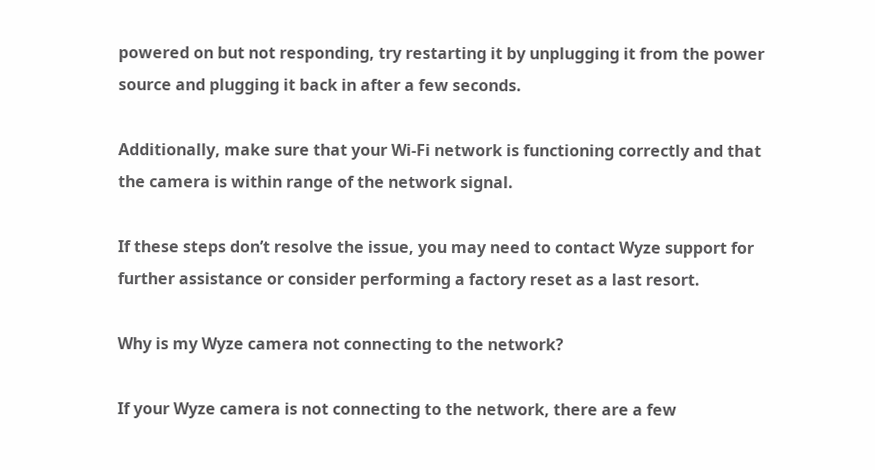powered on but not responding, try restarting it by unplugging it from the power source and plugging it back in after a few seconds.

Additionally, make sure that your Wi-Fi network is functioning correctly and that the camera is within range of the network signal.

If these steps don’t resolve the issue, you may need to contact Wyze support for further assistance or consider performing a factory reset as a last resort.

Why is my Wyze camera not connecting to the network?

If your Wyze camera is not connecting to the network, there are a few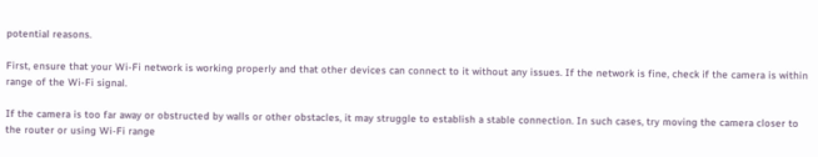potential reasons.

First, ensure that your Wi-Fi network is working properly and that other devices can connect to it without any issues. If the network is fine, check if the camera is within range of the Wi-Fi signal.

If the camera is too far away or obstructed by walls or other obstacles, it may struggle to establish a stable connection. In such cases, try moving the camera closer to the router or using Wi-Fi range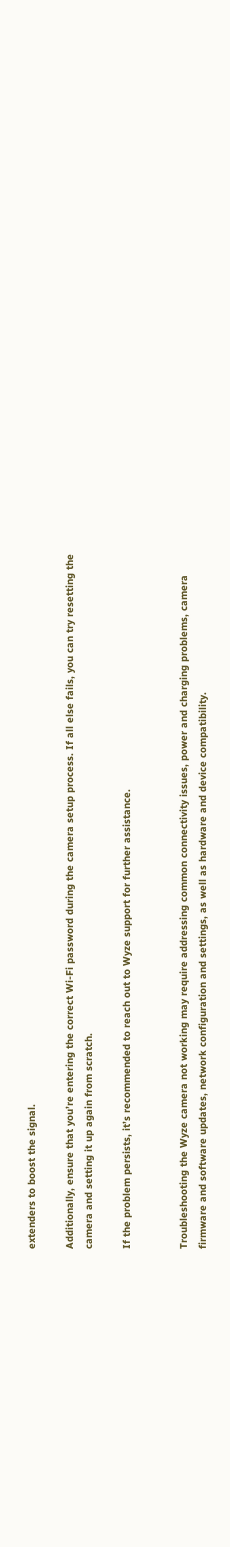extenders to boost the signal.

Additionally, ensure that you’re entering the correct Wi-Fi password during the camera setup process. If all else fails, you can try resetting the camera and setting it up again from scratch.

If the problem persists, it’s recommended to reach out to Wyze support for further assistance.


Troubleshooting the Wyze camera not working may require addressing common connectivity issues, power and charging problems, camera firmware and software updates, network configuration and settings, as well as hardware and device compatibility.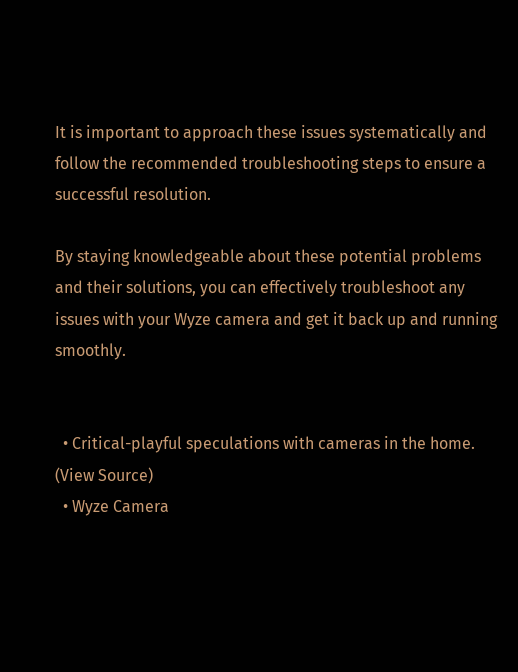It is important to approach these issues systematically and follow the recommended troubleshooting steps to ensure a successful resolution.

By staying knowledgeable about these potential problems and their solutions, you can effectively troubleshoot any issues with your Wyze camera and get it back up and running smoothly.


  • Critical-playful speculations with cameras in the home. (View Source)
  • Wyze Camera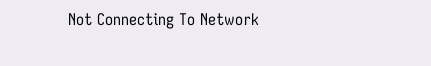Not Connecting To Network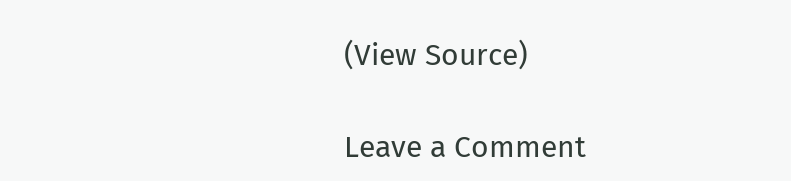(View Source)

Leave a Comment